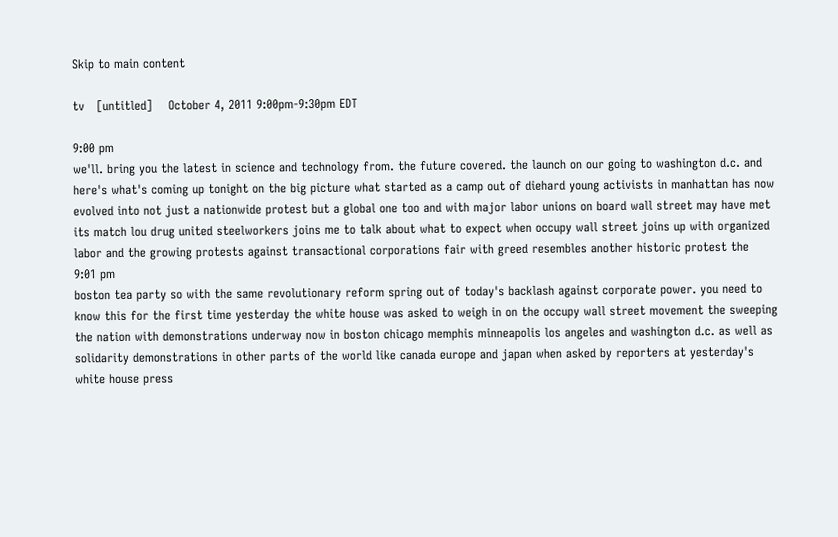Skip to main content

tv   [untitled]    October 4, 2011 9:00pm-9:30pm EDT

9:00 pm
we'll. bring you the latest in science and technology from. the future covered. the launch on our going to washington d.c. and here's what's coming up tonight on the big picture what started as a camp out of diehard young activists in manhattan has now evolved into not just a nationwide protest but a global one too and with major labor unions on board wall street may have met its match lou drug united steelworkers joins me to talk about what to expect when occupy wall street joins up with organized labor and the growing protests against transactional corporations fair with greed resembles another historic protest the
9:01 pm
boston tea party so with the same revolutionary reform spring out of today's backlash against corporate power. you need to know this for the first time yesterday the white house was asked to weigh in on the occupy wall street movement the sweeping the nation with demonstrations underway now in boston chicago memphis minneapolis los angeles and washington d.c. as well as solidarity demonstrations in other parts of the world like canada europe and japan when asked by reporters at yesterday's white house press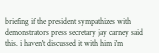briefing if the president sympathizes with demonstrators press secretary jay carney said this. i haven't discussed it with him i'm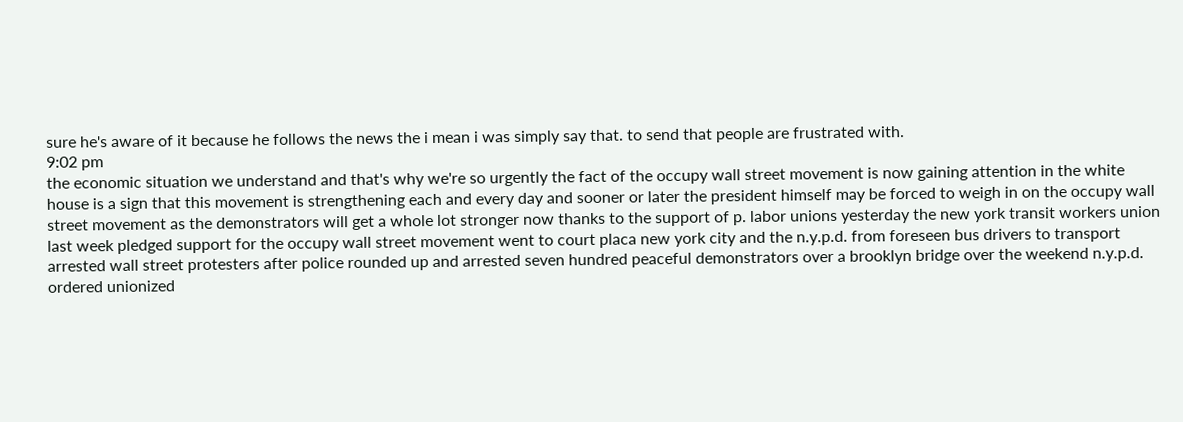sure he's aware of it because he follows the news the i mean i was simply say that. to send that people are frustrated with.
9:02 pm
the economic situation we understand and that's why we're so urgently the fact of the occupy wall street movement is now gaining attention in the white house is a sign that this movement is strengthening each and every day and sooner or later the president himself may be forced to weigh in on the occupy wall street movement as the demonstrators will get a whole lot stronger now thanks to the support of p. labor unions yesterday the new york transit workers union last week pledged support for the occupy wall street movement went to court placa new york city and the n.y.p.d. from foreseen bus drivers to transport arrested wall street protesters after police rounded up and arrested seven hundred peaceful demonstrators over a brooklyn bridge over the weekend n.y.p.d. ordered unionized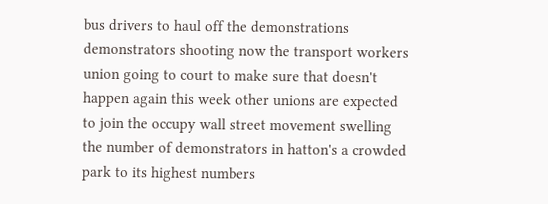bus drivers to haul off the demonstrations demonstrators shooting now the transport workers union going to court to make sure that doesn't happen again this week other unions are expected to join the occupy wall street movement swelling the number of demonstrators in hatton's a crowded park to its highest numbers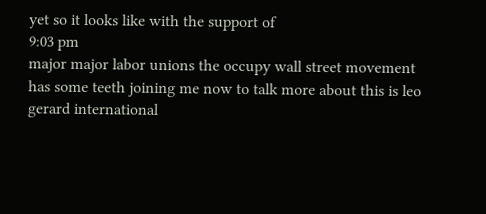yet so it looks like with the support of
9:03 pm
major major labor unions the occupy wall street movement has some teeth joining me now to talk more about this is leo gerard international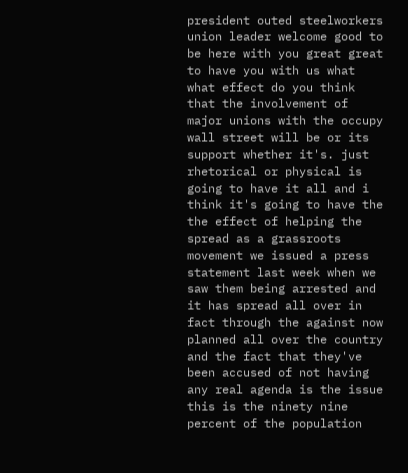president outed steelworkers union leader welcome good to be here with you great great to have you with us what what effect do you think that the involvement of major unions with the occupy wall street will be or its support whether it's. just rhetorical or physical is going to have it all and i think it's going to have the the effect of helping the spread as a grassroots movement we issued a press statement last week when we saw them being arrested and it has spread all over in fact through the against now planned all over the country and the fact that they've been accused of not having any real agenda is the issue this is the ninety nine percent of the population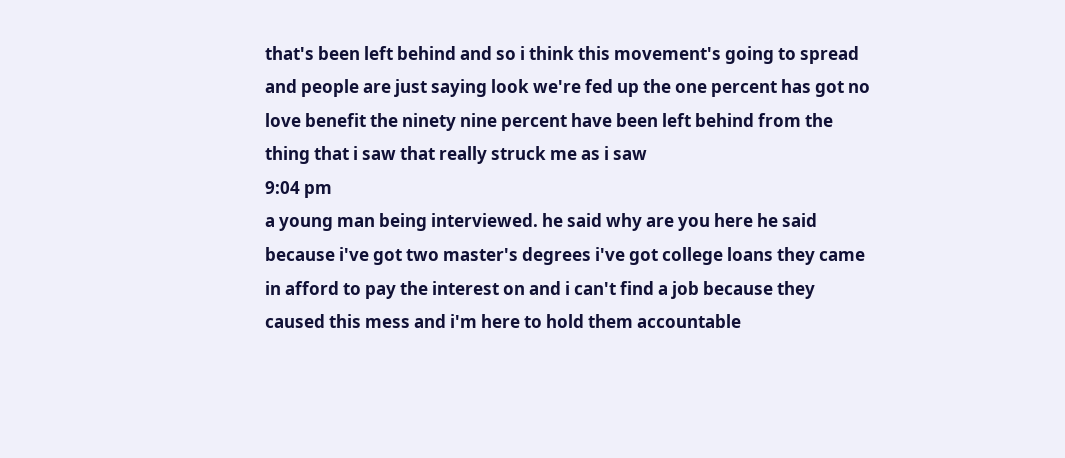that's been left behind and so i think this movement's going to spread and people are just saying look we're fed up the one percent has got no love benefit the ninety nine percent have been left behind from the thing that i saw that really struck me as i saw
9:04 pm
a young man being interviewed. he said why are you here he said because i've got two master's degrees i've got college loans they came in afford to pay the interest on and i can't find a job because they caused this mess and i'm here to hold them accountable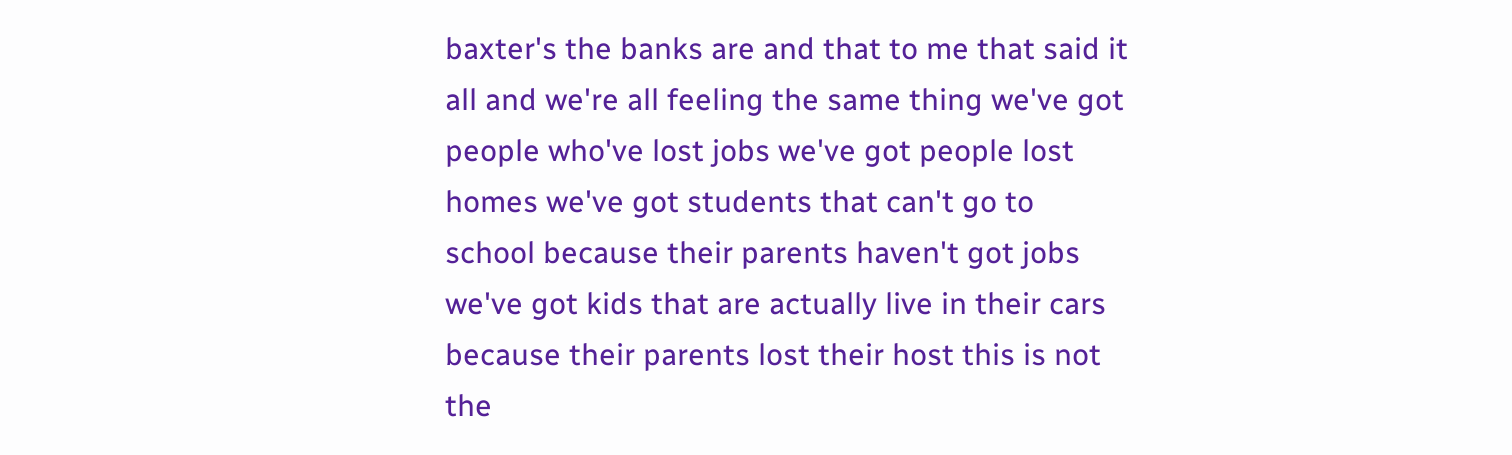baxter's the banks are and that to me that said it all and we're all feeling the same thing we've got people who've lost jobs we've got people lost homes we've got students that can't go to school because their parents haven't got jobs we've got kids that are actually live in their cars because their parents lost their host this is not the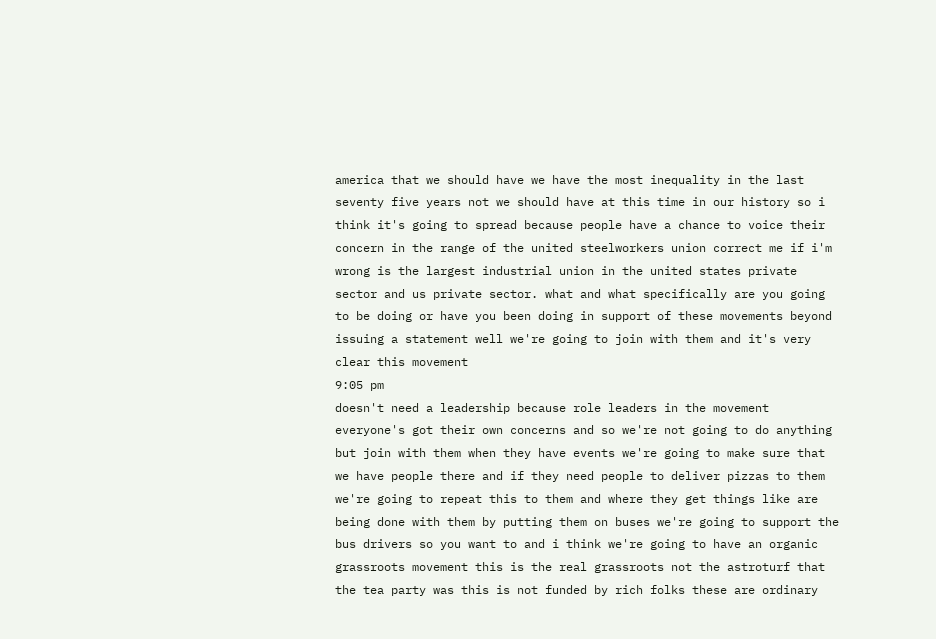america that we should have we have the most inequality in the last seventy five years not we should have at this time in our history so i think it's going to spread because people have a chance to voice their concern in the range of the united steelworkers union correct me if i'm wrong is the largest industrial union in the united states private sector and us private sector. what and what specifically are you going to be doing or have you been doing in support of these movements beyond issuing a statement well we're going to join with them and it's very clear this movement
9:05 pm
doesn't need a leadership because role leaders in the movement everyone's got their own concerns and so we're not going to do anything but join with them when they have events we're going to make sure that we have people there and if they need people to deliver pizzas to them we're going to repeat this to them and where they get things like are being done with them by putting them on buses we're going to support the bus drivers so you want to and i think we're going to have an organic grassroots movement this is the real grassroots not the astroturf that the tea party was this is not funded by rich folks these are ordinary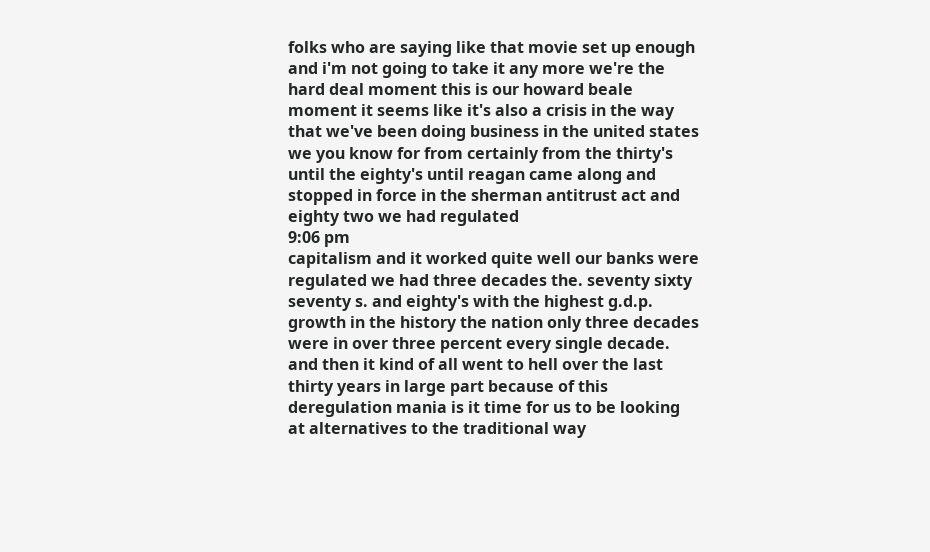folks who are saying like that movie set up enough and i'm not going to take it any more we're the hard deal moment this is our howard beale moment it seems like it's also a crisis in the way that we've been doing business in the united states we you know for from certainly from the thirty's until the eighty's until reagan came along and stopped in force in the sherman antitrust act and eighty two we had regulated
9:06 pm
capitalism and it worked quite well our banks were regulated we had three decades the. seventy sixty seventy s. and eighty's with the highest g.d.p. growth in the history the nation only three decades were in over three percent every single decade. and then it kind of all went to hell over the last thirty years in large part because of this deregulation mania is it time for us to be looking at alternatives to the traditional way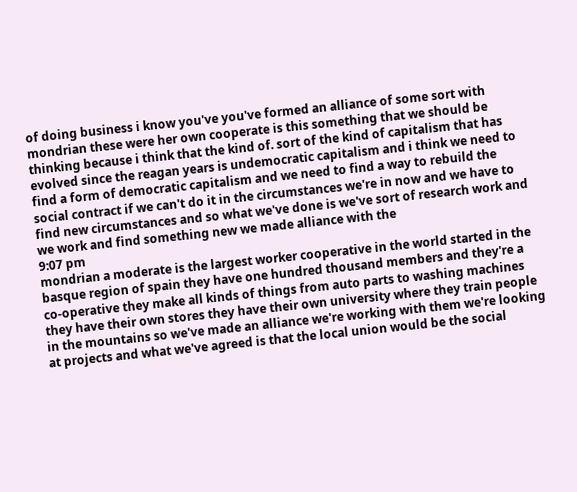of doing business i know you've you've formed an alliance of some sort with mondrian these were her own cooperate is this something that we should be thinking because i think that the kind of. sort of the kind of capitalism that has evolved since the reagan years is undemocratic capitalism and i think we need to find a form of democratic capitalism and we need to find a way to rebuild the social contract if we can't do it in the circumstances we're in now and we have to find new circumstances and so what we've done is we've sort of research work and we work and find something new we made alliance with the
9:07 pm
mondrian a moderate is the largest worker cooperative in the world started in the basque region of spain they have one hundred thousand members and they're a co-operative they make all kinds of things from auto parts to washing machines they have their own stores they have their own university where they train people in the mountains so we've made an alliance we're working with them we're looking at projects and what we've agreed is that the local union would be the social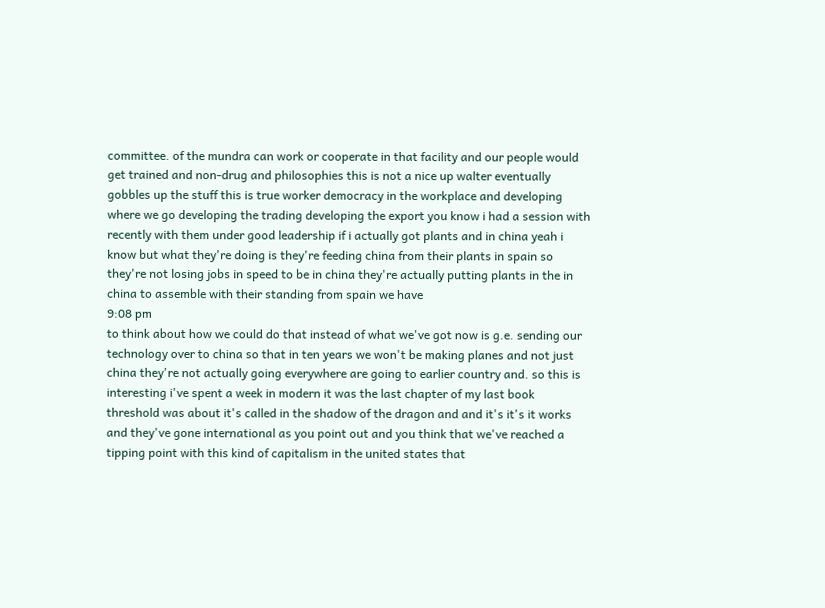committee. of the mundra can work or cooperate in that facility and our people would get trained and non-drug and philosophies this is not a nice up walter eventually gobbles up the stuff this is true worker democracy in the workplace and developing where we go developing the trading developing the export you know i had a session with recently with them under good leadership if i actually got plants and in china yeah i know but what they're doing is they're feeding china from their plants in spain so they're not losing jobs in speed to be in china they're actually putting plants in the in china to assemble with their standing from spain we have
9:08 pm
to think about how we could do that instead of what we've got now is g.e. sending our technology over to china so that in ten years we won't be making planes and not just china they're not actually going everywhere are going to earlier country and. so this is interesting i've spent a week in modern it was the last chapter of my last book threshold was about it's called in the shadow of the dragon and and it's it's it works and they've gone international as you point out and you think that we've reached a tipping point with this kind of capitalism in the united states that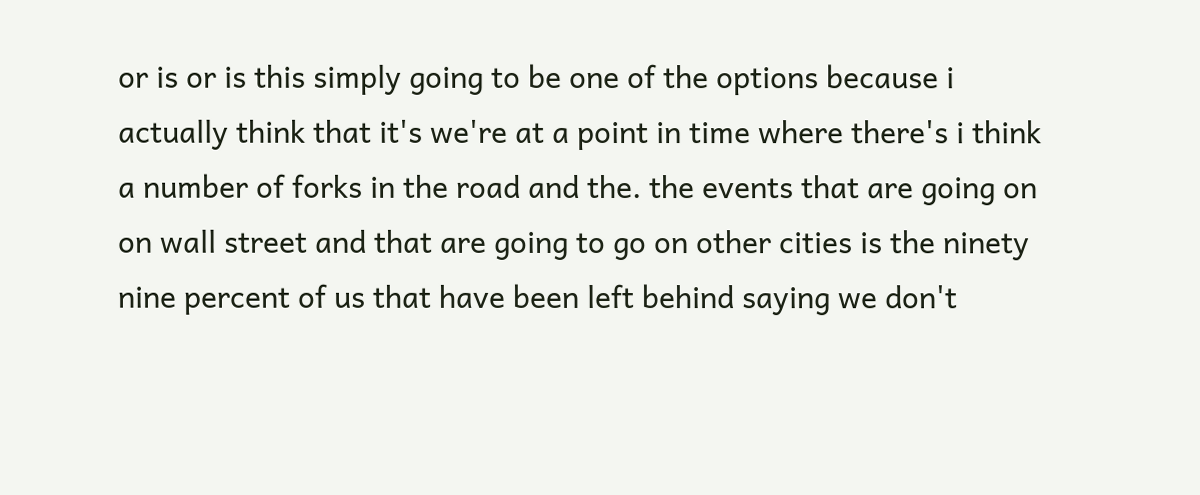or is or is this simply going to be one of the options because i actually think that it's we're at a point in time where there's i think a number of forks in the road and the. the events that are going on on wall street and that are going to go on other cities is the ninety nine percent of us that have been left behind saying we don't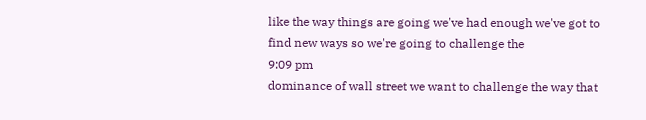like the way things are going we've had enough we've got to find new ways so we're going to challenge the
9:09 pm
dominance of wall street we want to challenge the way that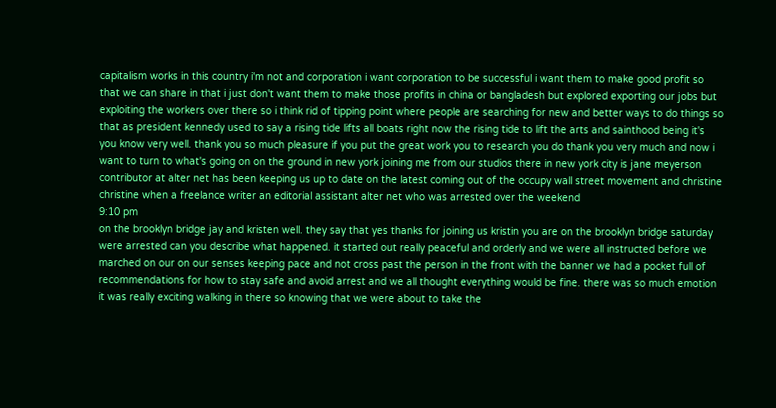capitalism works in this country i'm not and corporation i want corporation to be successful i want them to make good profit so that we can share in that i just don't want them to make those profits in china or bangladesh but explored exporting our jobs but exploiting the workers over there so i think rid of tipping point where people are searching for new and better ways to do things so that as president kennedy used to say a rising tide lifts all boats right now the rising tide to lift the arts and sainthood being it's you know very well. thank you so much pleasure if you put the great work you to research you do thank you very much and now i want to turn to what's going on on the ground in new york joining me from our studios there in new york city is jane meyerson contributor at alter net has been keeping us up to date on the latest coming out of the occupy wall street movement and christine christine when a freelance writer an editorial assistant alter net who was arrested over the weekend
9:10 pm
on the brooklyn bridge jay and kristen well. they say that yes thanks for joining us kristin you are on the brooklyn bridge saturday were arrested can you describe what happened. it started out really peaceful and orderly and we were all instructed before we marched on our on our senses keeping pace and not cross past the person in the front with the banner we had a pocket full of recommendations for how to stay safe and avoid arrest and we all thought everything would be fine. there was so much emotion it was really exciting walking in there so knowing that we were about to take the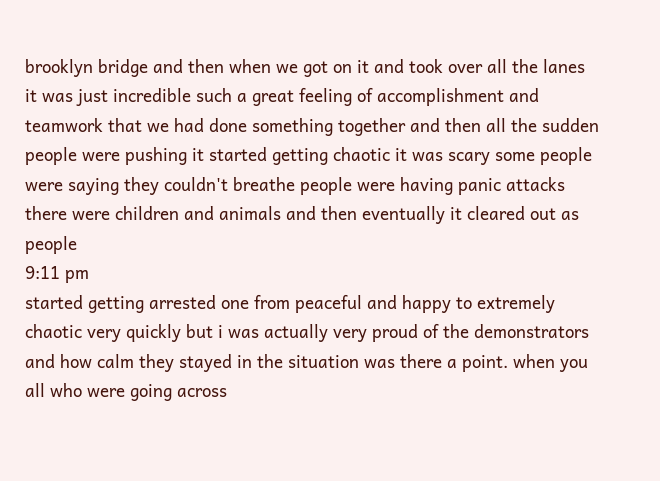brooklyn bridge and then when we got on it and took over all the lanes it was just incredible such a great feeling of accomplishment and teamwork that we had done something together and then all the sudden people were pushing it started getting chaotic it was scary some people were saying they couldn't breathe people were having panic attacks there were children and animals and then eventually it cleared out as people
9:11 pm
started getting arrested one from peaceful and happy to extremely chaotic very quickly but i was actually very proud of the demonstrators and how calm they stayed in the situation was there a point. when you all who were going across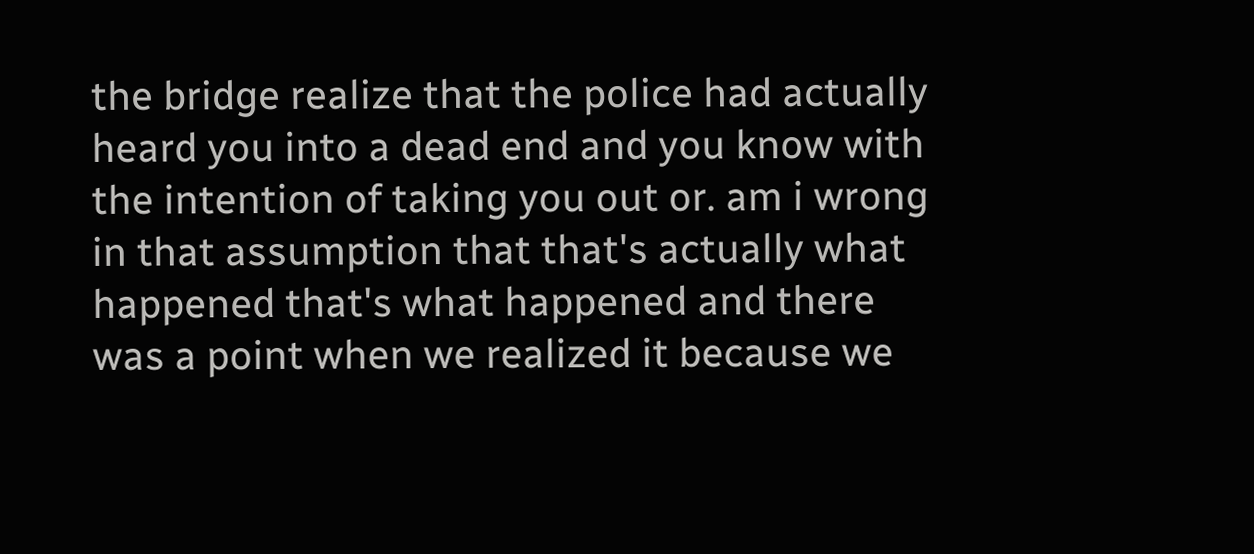the bridge realize that the police had actually heard you into a dead end and you know with the intention of taking you out or. am i wrong in that assumption that that's actually what happened that's what happened and there was a point when we realized it because we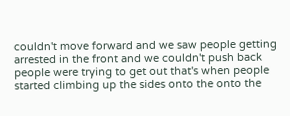couldn't move forward and we saw people getting arrested in the front and we couldn't push back people were trying to get out that's when people started climbing up the sides onto the onto the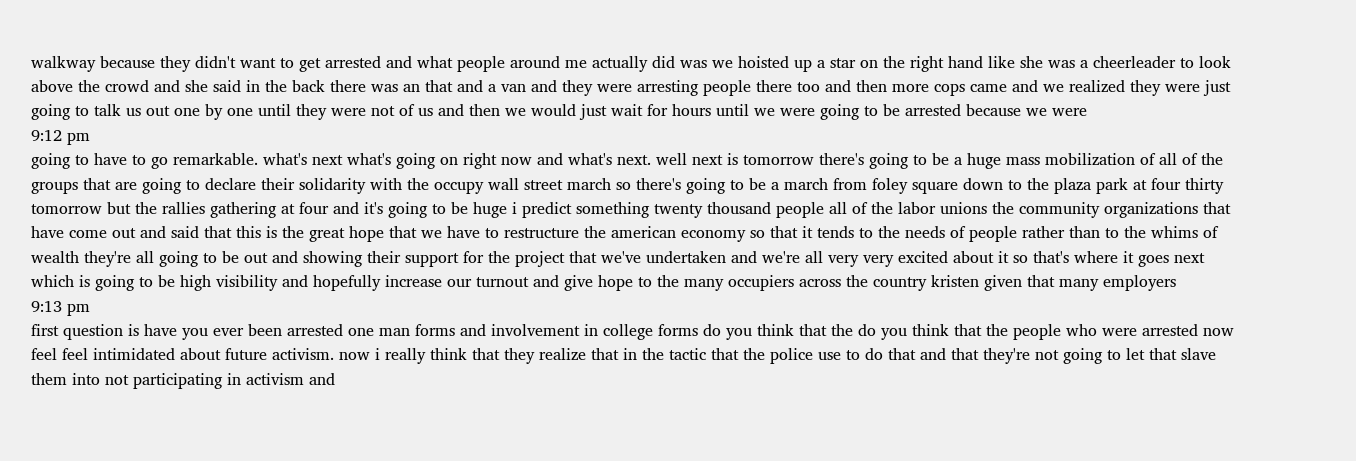walkway because they didn't want to get arrested and what people around me actually did was we hoisted up a star on the right hand like she was a cheerleader to look above the crowd and she said in the back there was an that and a van and they were arresting people there too and then more cops came and we realized they were just going to talk us out one by one until they were not of us and then we would just wait for hours until we were going to be arrested because we were
9:12 pm
going to have to go remarkable. what's next what's going on right now and what's next. well next is tomorrow there's going to be a huge mass mobilization of all of the groups that are going to declare their solidarity with the occupy wall street march so there's going to be a march from foley square down to the plaza park at four thirty tomorrow but the rallies gathering at four and it's going to be huge i predict something twenty thousand people all of the labor unions the community organizations that have come out and said that this is the great hope that we have to restructure the american economy so that it tends to the needs of people rather than to the whims of wealth they're all going to be out and showing their support for the project that we've undertaken and we're all very very excited about it so that's where it goes next which is going to be high visibility and hopefully increase our turnout and give hope to the many occupiers across the country kristen given that many employers
9:13 pm
first question is have you ever been arrested one man forms and involvement in college forms do you think that the do you think that the people who were arrested now feel feel intimidated about future activism. now i really think that they realize that in the tactic that the police use to do that and that they're not going to let that slave them into not participating in activism and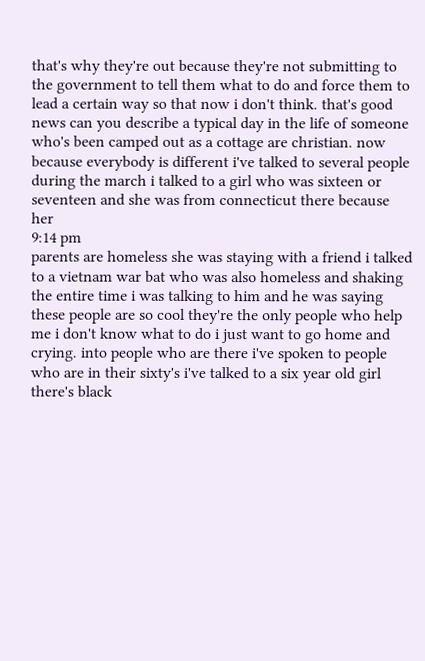that's why they're out because they're not submitting to the government to tell them what to do and force them to lead a certain way so that now i don't think. that's good news can you describe a typical day in the life of someone who's been camped out as a cottage are christian. now because everybody is different i've talked to several people during the march i talked to a girl who was sixteen or seventeen and she was from connecticut there because her
9:14 pm
parents are homeless she was staying with a friend i talked to a vietnam war bat who was also homeless and shaking the entire time i was talking to him and he was saying these people are so cool they're the only people who help me i don't know what to do i just want to go home and crying. into people who are there i've spoken to people who are in their sixty's i've talked to a six year old girl there's black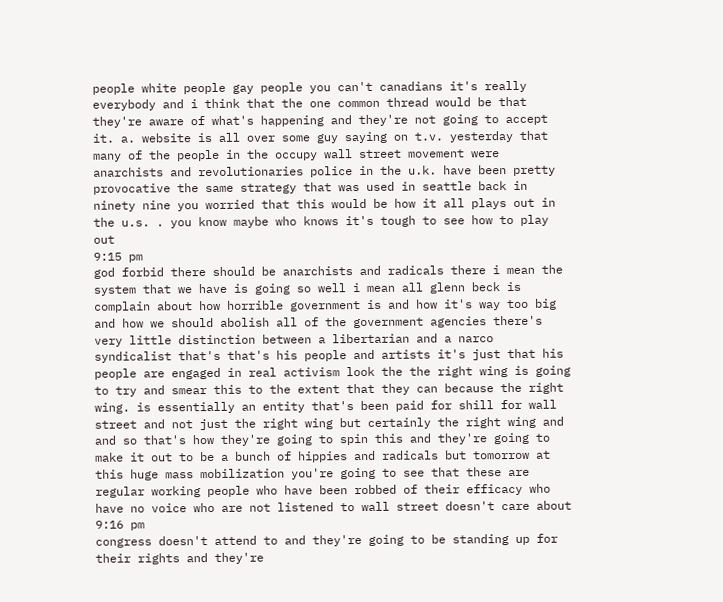people white people gay people you can't canadians it's really everybody and i think that the one common thread would be that they're aware of what's happening and they're not going to accept it. a. website is all over some guy saying on t.v. yesterday that many of the people in the occupy wall street movement were anarchists and revolutionaries police in the u.k. have been pretty provocative the same strategy that was used in seattle back in ninety nine you worried that this would be how it all plays out in the u.s. . you know maybe who knows it's tough to see how to play out
9:15 pm
god forbid there should be anarchists and radicals there i mean the system that we have is going so well i mean all glenn beck is complain about how horrible government is and how it's way too big and how we should abolish all of the government agencies there's very little distinction between a libertarian and a narco syndicalist that's that's his people and artists it's just that his people are engaged in real activism look the the right wing is going to try and smear this to the extent that they can because the right wing. is essentially an entity that's been paid for shill for wall street and not just the right wing but certainly the right wing and and so that's how they're going to spin this and they're going to make it out to be a bunch of hippies and radicals but tomorrow at this huge mass mobilization you're going to see that these are regular working people who have been robbed of their efficacy who have no voice who are not listened to wall street doesn't care about
9:16 pm
congress doesn't attend to and they're going to be standing up for their rights and they're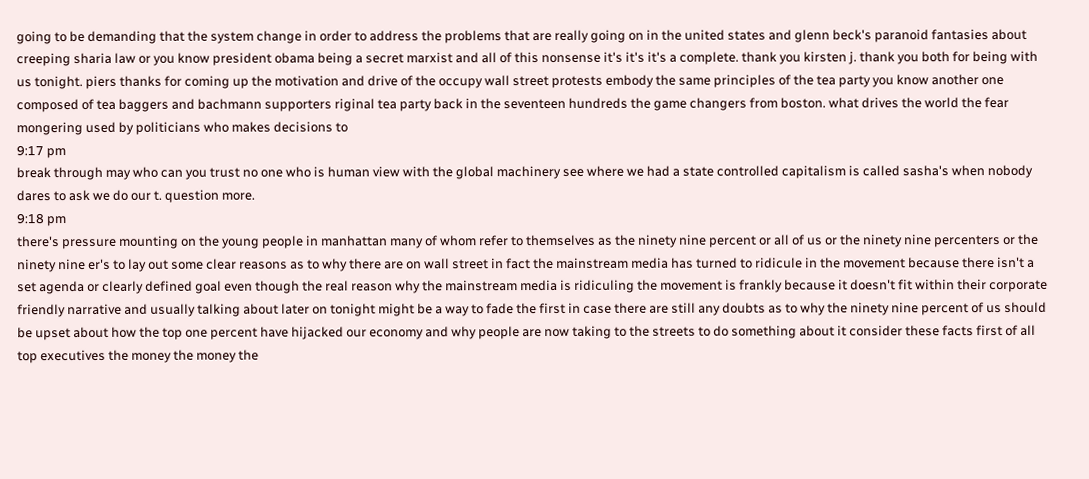going to be demanding that the system change in order to address the problems that are really going on in the united states and glenn beck's paranoid fantasies about creeping sharia law or you know president obama being a secret marxist and all of this nonsense it's it's it's a complete. thank you kirsten j. thank you both for being with us tonight. piers thanks for coming up the motivation and drive of the occupy wall street protests embody the same principles of the tea party you know another one composed of tea baggers and bachmann supporters riginal tea party back in the seventeen hundreds the game changers from boston. what drives the world the fear mongering used by politicians who makes decisions to
9:17 pm
break through may who can you trust no one who is human view with the global machinery see where we had a state controlled capitalism is called sasha's when nobody dares to ask we do our t. question more.
9:18 pm
there's pressure mounting on the young people in manhattan many of whom refer to themselves as the ninety nine percent or all of us or the ninety nine percenters or the ninety nine er's to lay out some clear reasons as to why there are on wall street in fact the mainstream media has turned to ridicule in the movement because there isn't a set agenda or clearly defined goal even though the real reason why the mainstream media is ridiculing the movement is frankly because it doesn't fit within their corporate friendly narrative and usually talking about later on tonight might be a way to fade the first in case there are still any doubts as to why the ninety nine percent of us should be upset about how the top one percent have hijacked our economy and why people are now taking to the streets to do something about it consider these facts first of all top executives the money the money the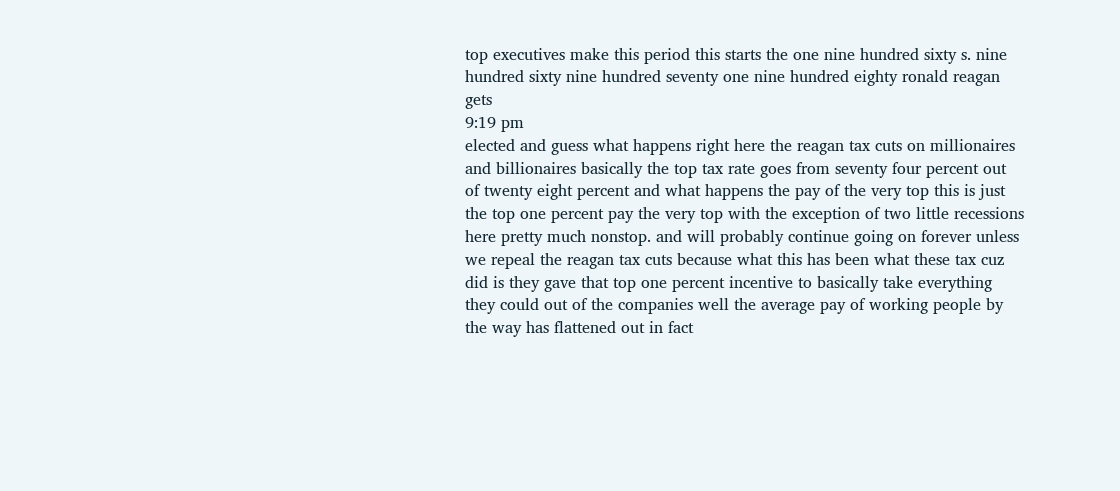top executives make this period this starts the one nine hundred sixty s. nine hundred sixty nine hundred seventy one nine hundred eighty ronald reagan gets
9:19 pm
elected and guess what happens right here the reagan tax cuts on millionaires and billionaires basically the top tax rate goes from seventy four percent out of twenty eight percent and what happens the pay of the very top this is just the top one percent pay the very top with the exception of two little recessions here pretty much nonstop. and will probably continue going on forever unless we repeal the reagan tax cuts because what this has been what these tax cuz did is they gave that top one percent incentive to basically take everything they could out of the companies well the average pay of working people by the way has flattened out in fact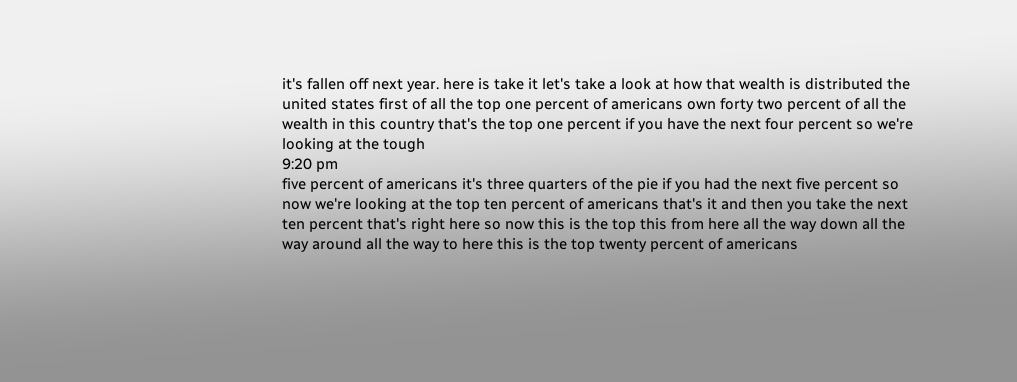it's fallen off next year. here is take it let's take a look at how that wealth is distributed the united states first of all the top one percent of americans own forty two percent of all the wealth in this country that's the top one percent if you have the next four percent so we're looking at the tough
9:20 pm
five percent of americans it's three quarters of the pie if you had the next five percent so now we're looking at the top ten percent of americans that's it and then you take the next ten percent that's right here so now this is the top this from here all the way down all the way around all the way to here this is the top twenty percent of americans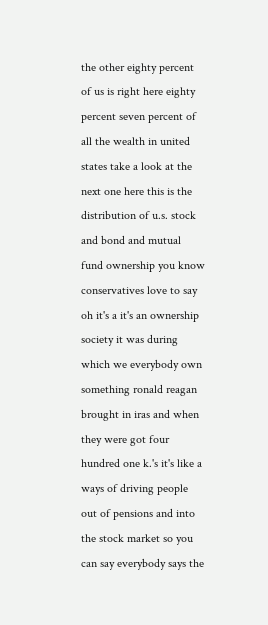the other eighty percent of us is right here eighty percent seven percent of all the wealth in united states take a look at the next one here this is the distribution of u.s. stock and bond and mutual fund ownership you know conservatives love to say oh it's a it's an ownership society it was during which we everybody own something ronald reagan brought in iras and when they were got four hundred one k.'s it's like a ways of driving people out of pensions and into the stock market so you can say everybody says the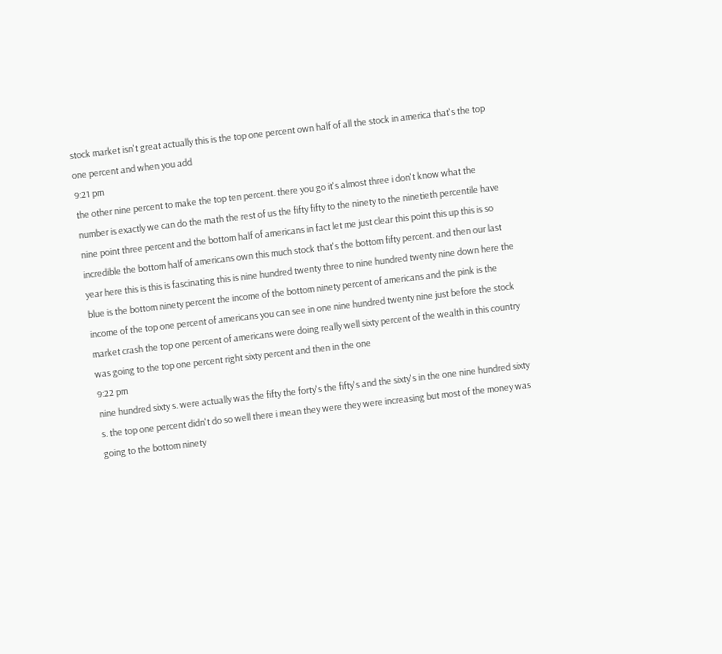stock market isn't great actually this is the top one percent own half of all the stock in america that's the top one percent and when you add
9:21 pm
the other nine percent to make the top ten percent. there you go it's almost three i don't know what the number is exactly we can do the math the rest of us the fifty fifty to the ninety to the ninetieth percentile have nine point three percent and the bottom half of americans in fact let me just clear this point this up this is so incredible the bottom half of americans own this much stock that's the bottom fifty percent. and then our last year here this is this is fascinating this is nine hundred twenty three to nine hundred twenty nine down here the blue is the bottom ninety percent the income of the bottom ninety percent of americans and the pink is the income of the top one percent of americans you can see in one nine hundred twenty nine just before the stock market crash the top one percent of americans were doing really well sixty percent of the wealth in this country was going to the top one percent right sixty percent and then in the one
9:22 pm
nine hundred sixty s. were actually was the fifty the forty's the fifty's and the sixty's in the one nine hundred sixty s. the top one percent didn't do so well there i mean they were they were increasing but most of the money was going to the bottom ninety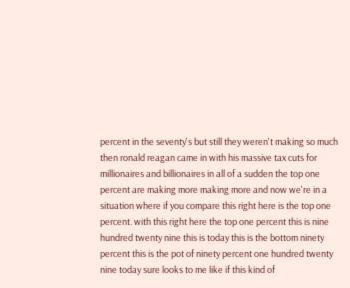percent in the seventy's but still they weren't making so much then ronald reagan came in with his massive tax cuts for millionaires and billionaires in all of a sudden the top one percent are making more making more and now we're in a situation where if you compare this right here is the top one percent. with this right here the top one percent this is nine hundred twenty nine this is today this is the bottom ninety percent this is the pot of ninety percent one hundred twenty nine today sure looks to me like if this kind of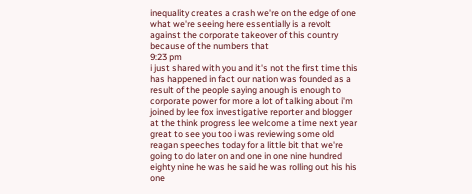inequality creates a crash we're on the edge of one what we're seeing here essentially is a revolt against the corporate takeover of this country because of the numbers that
9:23 pm
i just shared with you and it's not the first time this has happened in fact our nation was founded as a result of the people saying anough is enough to corporate power for more a lot of talking about i'm joined by lee fox investigative reporter and blogger at the think progress lee welcome a time next year great to see you too i was reviewing some old reagan speeches today for a little bit that we're going to do later on and one in one nine hundred eighty nine he was he said he was rolling out his his one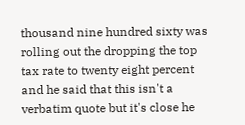thousand nine hundred sixty was rolling out the dropping the top tax rate to twenty eight percent and he said that this isn't a verbatim quote but it's close he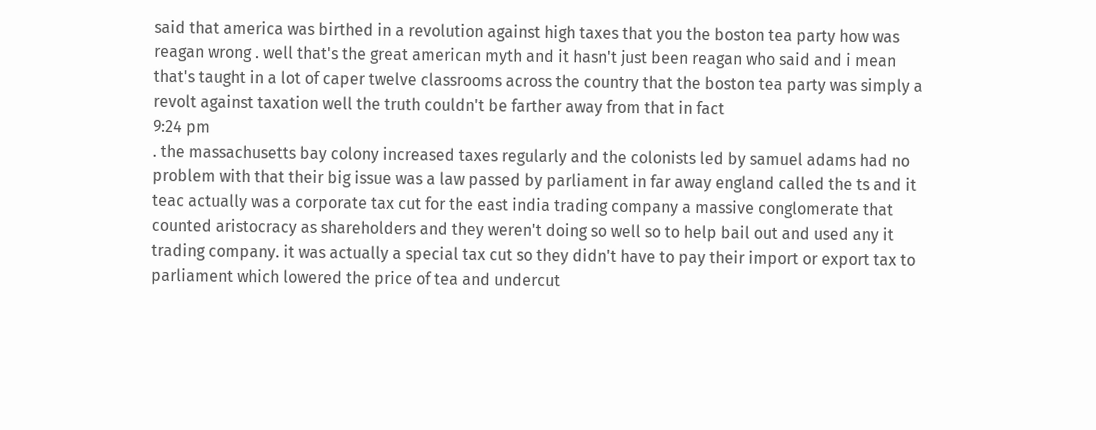said that america was birthed in a revolution against high taxes that you the boston tea party how was reagan wrong . well that's the great american myth and it hasn't just been reagan who said and i mean that's taught in a lot of caper twelve classrooms across the country that the boston tea party was simply a revolt against taxation well the truth couldn't be farther away from that in fact
9:24 pm
. the massachusetts bay colony increased taxes regularly and the colonists led by samuel adams had no problem with that their big issue was a law passed by parliament in far away england called the ts and it teac actually was a corporate tax cut for the east india trading company a massive conglomerate that counted aristocracy as shareholders and they weren't doing so well so to help bail out and used any it trading company. it was actually a special tax cut so they didn't have to pay their import or export tax to parliament which lowered the price of tea and undercut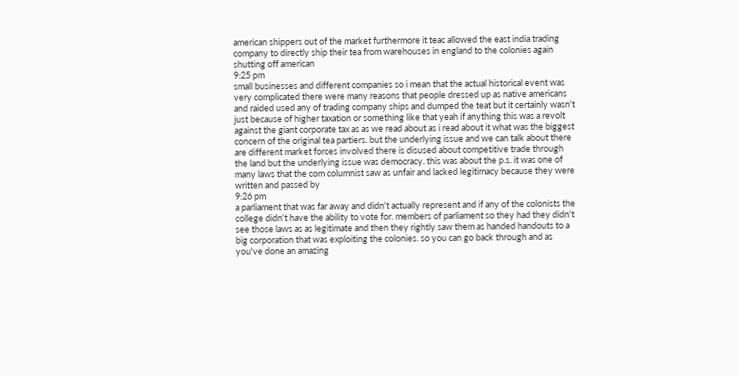american shippers out of the market furthermore it teac allowed the east india trading company to directly ship their tea from warehouses in england to the colonies again shutting off american
9:25 pm
small businesses and different companies so i mean that the actual historical event was very complicated there were many reasons that people dressed up as native americans and raided used any of trading company ships and dumped the teat but it certainly wasn't just because of higher taxation or something like that yeah if anything this was a revolt against the giant corporate tax as as we read about as i read about it what was the biggest concern of the original tea partiers. but the underlying issue and we can talk about there are different market forces involved there is disused about competitive trade through the land but the underlying issue was democracy. this was about the p.s. it was one of many laws that the com columnist saw as unfair and lacked legitimacy because they were written and passed by
9:26 pm
a parliament that was far away and didn't actually represent and if any of the colonists the college didn't have the ability to vote for. members of parliament so they had they didn't see those laws as as legitimate and then they rightly saw them as handed handouts to a big corporation that was exploiting the colonies. so you can go back through and as you've done an amazing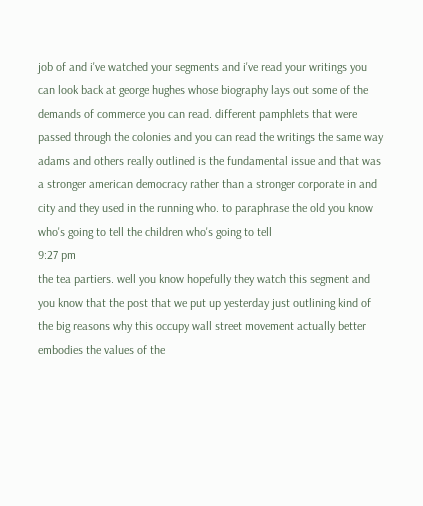job of and i've watched your segments and i've read your writings you can look back at george hughes whose biography lays out some of the demands of commerce you can read. different pamphlets that were passed through the colonies and you can read the writings the same way adams and others really outlined is the fundamental issue and that was a stronger american democracy rather than a stronger corporate in and city and they used in the running who. to paraphrase the old you know who's going to tell the children who's going to tell
9:27 pm
the tea partiers. well you know hopefully they watch this segment and you know that the post that we put up yesterday just outlining kind of the big reasons why this occupy wall street movement actually better embodies the values of the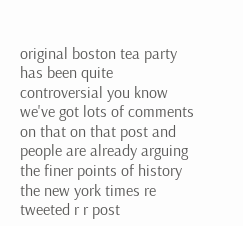original boston tea party has been quite controversial you know we've got lots of comments on that on that post and people are already arguing the finer points of history the new york times re tweeted r r post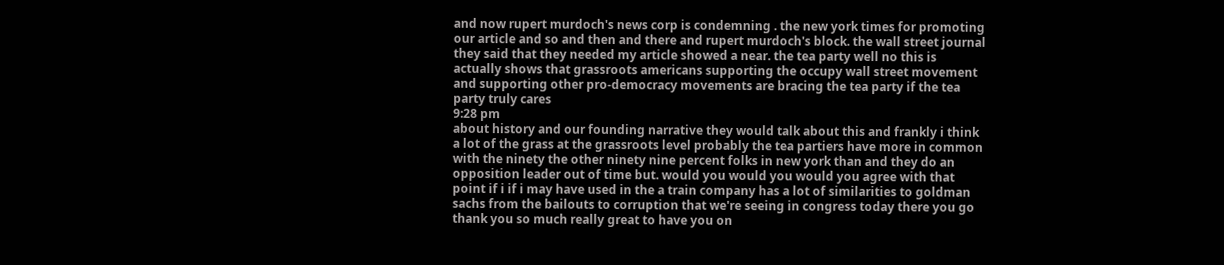and now rupert murdoch's news corp is condemning . the new york times for promoting our article and so and then and there and rupert murdoch's block. the wall street journal they said that they needed my article showed a near. the tea party well no this is actually shows that grassroots americans supporting the occupy wall street movement and supporting other pro-democracy movements are bracing the tea party if the tea party truly cares
9:28 pm
about history and our founding narrative they would talk about this and frankly i think a lot of the grass at the grassroots level probably the tea partiers have more in common with the ninety the other ninety nine percent folks in new york than and they do an opposition leader out of time but. would you would you would you agree with that point if i if i may have used in the a train company has a lot of similarities to goldman sachs from the bailouts to corruption that we're seeing in congress today there you go thank you so much really great to have you on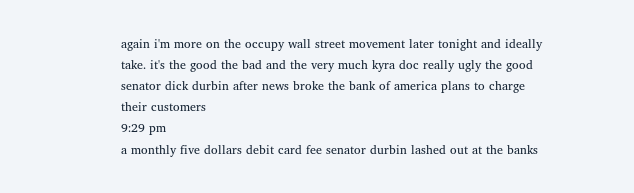again i'm more on the occupy wall street movement later tonight and ideally take. it's the good the bad and the very much kyra doc really ugly the good senator dick durbin after news broke the bank of america plans to charge their customers
9:29 pm
a monthly five dollars debit card fee senator durbin lashed out at the banks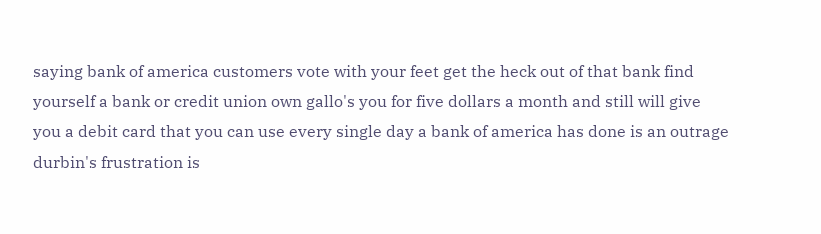saying bank of america customers vote with your feet get the heck out of that bank find yourself a bank or credit union own gallo's you for five dollars a month and still will give you a debit card that you can use every single day a bank of america has done is an outrage durbin's frustration is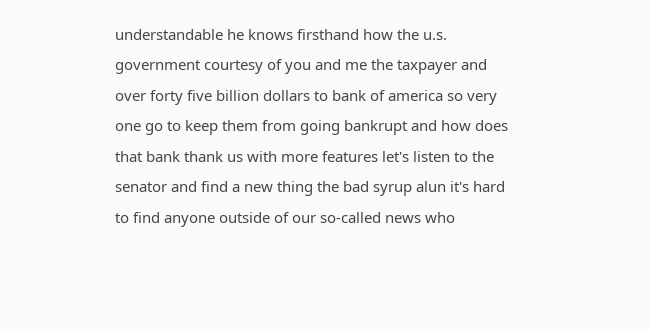understandable he knows firsthand how the u.s. government courtesy of you and me the taxpayer and over forty five billion dollars to bank of america so very one go to keep them from going bankrupt and how does that bank thank us with more features let's listen to the senator and find a new thing the bad syrup alun it's hard to find anyone outside of our so-called news who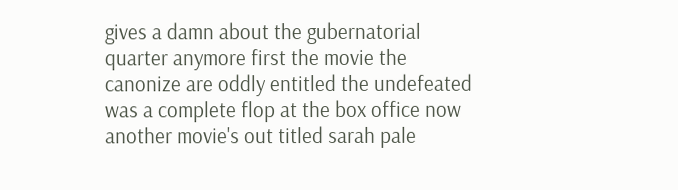gives a damn about the gubernatorial quarter anymore first the movie the canonize are oddly entitled the undefeated was a complete flop at the box office now another movie's out titled sarah pale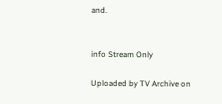and.


info Stream Only

Uploaded by TV Archive on